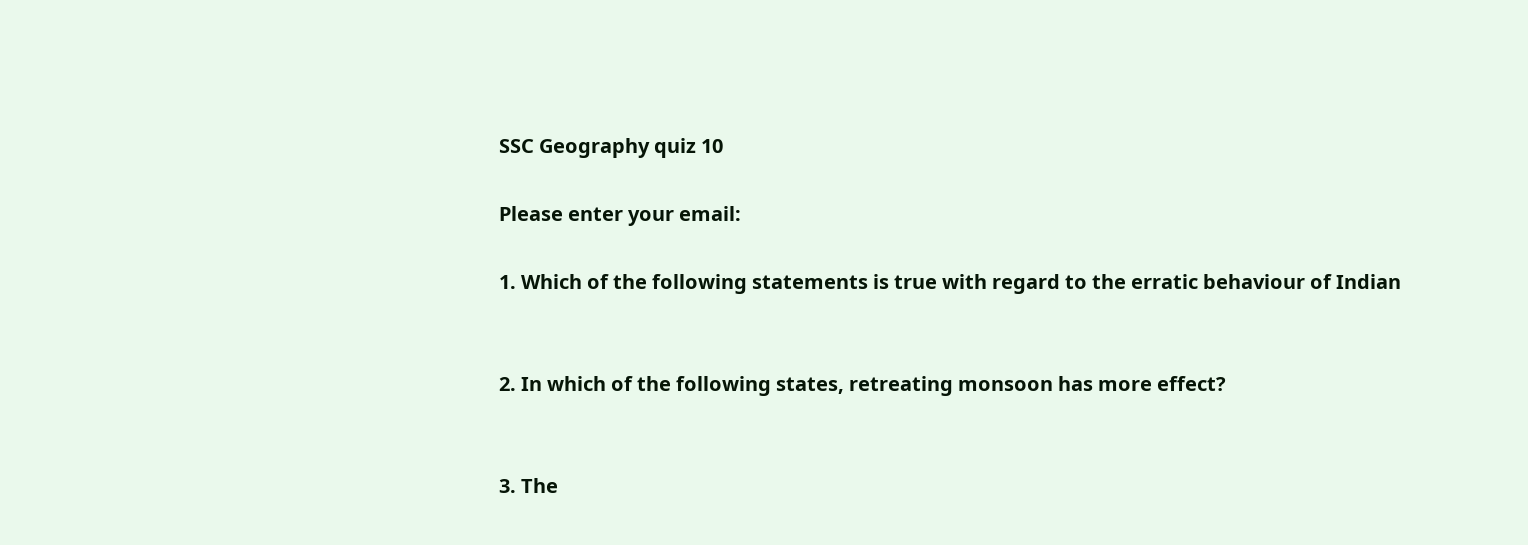SSC Geography quiz 10

Please enter your email:

1. Which of the following statements is true with regard to the erratic behaviour of Indian


2. In which of the following states, retreating monsoon has more effect?


3. The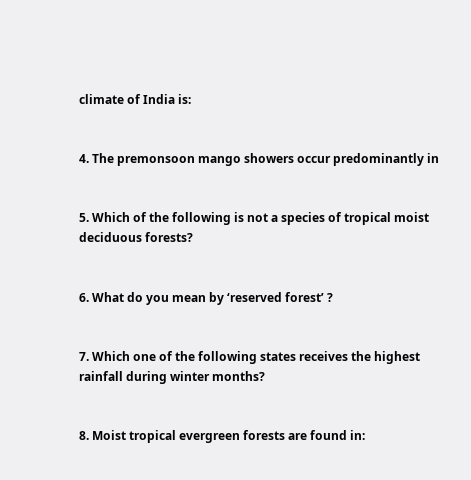climate of India is:


4. The premonsoon mango showers occur predominantly in


5. Which of the following is not a species of tropical moist deciduous forests?


6. What do you mean by ‘reserved forest’ ?


7. Which one of the following states receives the highest rainfall during winter months?


8. Moist tropical evergreen forests are found in: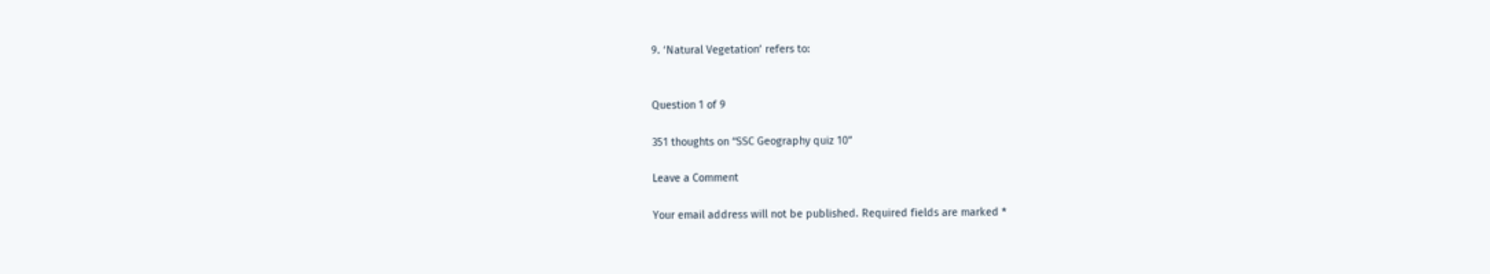9. ‘Natural Vegetation’ refers to:


Question 1 of 9

351 thoughts on “SSC Geography quiz 10”

Leave a Comment

Your email address will not be published. Required fields are marked *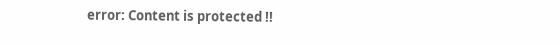error: Content is protected !!